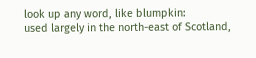look up any word, like blumpkin:
used largely in the north-east of Scotland,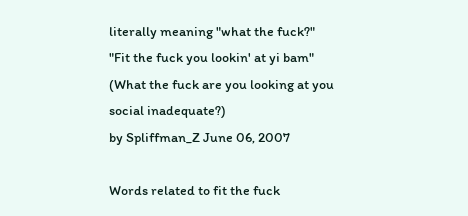literally meaning "what the fuck?"
"Fit the fuck you lookin' at yi bam"
(What the fuck are you looking at you social inadequate?)
by Spliffman_Z June 06, 2007

Words related to fit the fuck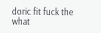doric fit fuck the what